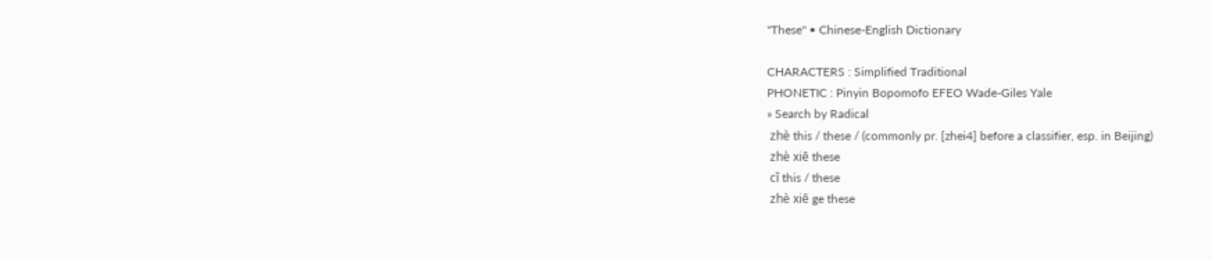"These" • Chinese-English Dictionary

CHARACTERS : Simplified Traditional
PHONETIC : Pinyin Bopomofo EFEO Wade-Giles Yale
» Search by Radical
 zhè this / these / (commonly pr. [zhei4] before a classifier, esp. in Beijing)
 zhè xiē these
 cǐ this / these
 zhè xiē ge these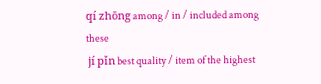qí zhōng among / in / included among these
 jí pǐn best quality / item of the highest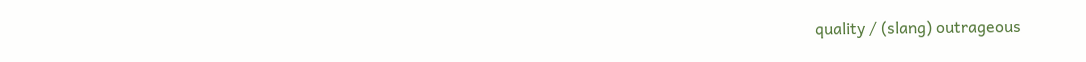quality / (slang) outrageous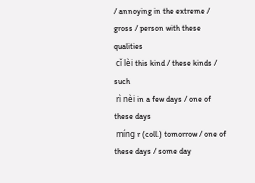/ annoying in the extreme / gross / person with these qualities
 cǐ lèi this kind / these kinds / such
 rì nèi in a few days / one of these days
 míng r (coll.) tomorrow / one of these days / some day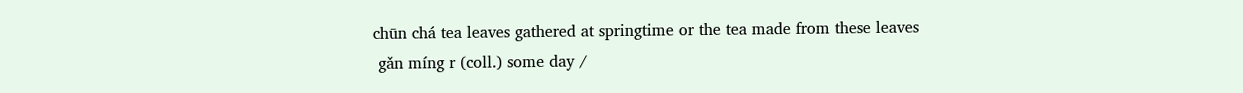chūn chá tea leaves gathered at springtime or the tea made from these leaves
 gǎn míng r (coll.) some day /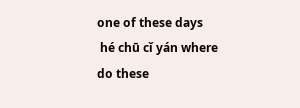one of these days
 hé chū cǐ yán where do these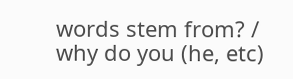words stem from? / why do you (he, etc)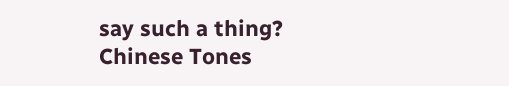say such a thing?
Chinese Tones